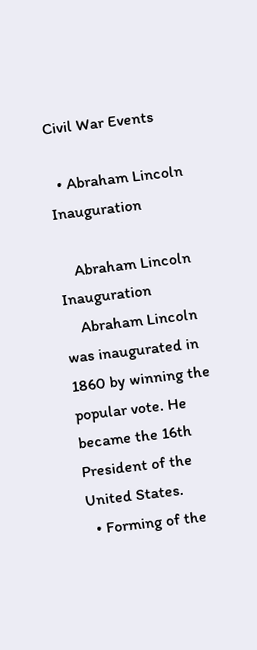Civil War Events

  • Abraham Lincoln Inauguration

    Abraham Lincoln Inauguration
    Abraham Lincoln was inaugurated in 1860 by winning the popular vote. He became the 16th President of the United States.
  • Forming of the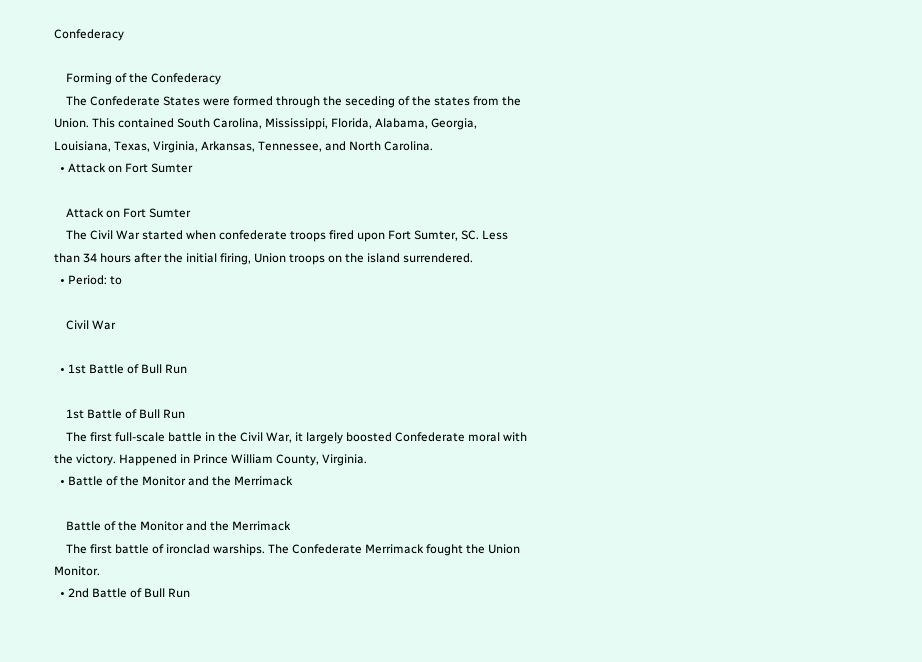Confederacy

    Forming of the Confederacy
    The Confederate States were formed through the seceding of the states from the Union. This contained South Carolina, Mississippi, Florida, Alabama, Georgia, Louisiana, Texas, Virginia, Arkansas, Tennessee, and North Carolina.
  • Attack on Fort Sumter

    Attack on Fort Sumter
    The Civil War started when confederate troops fired upon Fort Sumter, SC. Less than 34 hours after the initial firing, Union troops on the island surrendered.
  • Period: to

    Civil War

  • 1st Battle of Bull Run

    1st Battle of Bull Run
    The first full-scale battle in the Civil War, it largely boosted Confederate moral with the victory. Happened in Prince William County, Virginia.
  • Battle of the Monitor and the Merrimack

    Battle of the Monitor and the Merrimack
    The first battle of ironclad warships. The Confederate Merrimack fought the Union Monitor.
  • 2nd Battle of Bull Run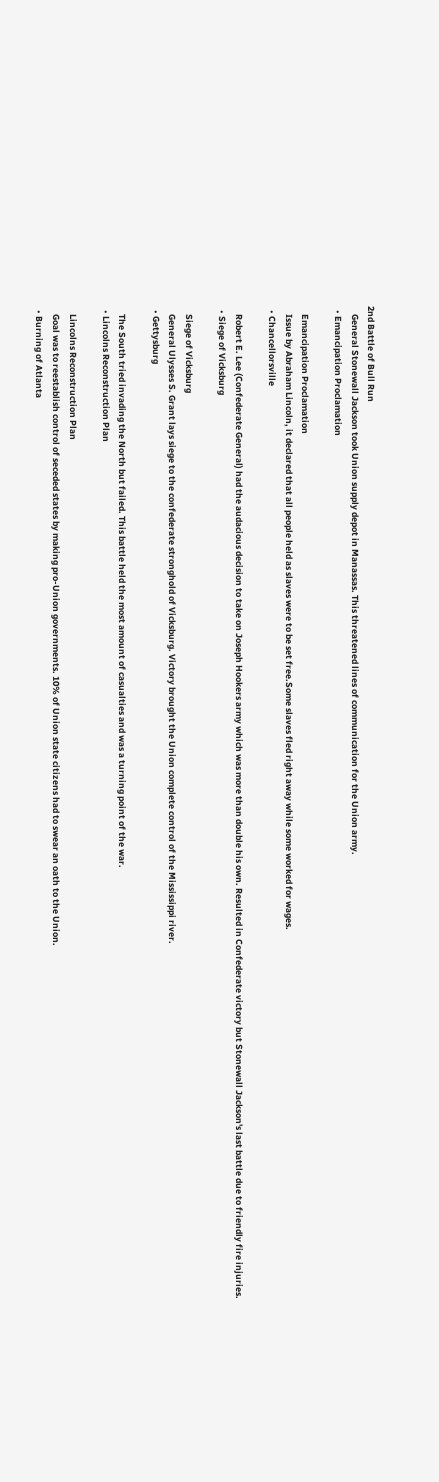2nd Battle of Bull Run
    General Stonewall Jackson took Union supply depot in Manassas. This threatened lines of communication for the Union army.
  • Emancipation Proclamation

    Emancipation Proclamation
    Issue by Abraham Lincoln, it declared that all people held as slaves were to be set free.Some slaves fled right away while some worked for wages.
  • Chancellorsville

    Robert E. Lee (Confederate General) had the audacious decision to take on Joseph Hookers army which was more than double his own. Resulted in Confederate victory but Stonewall Jackson's last battle due to friendly fire injuries.
  • Siege of Vicksburg

    Siege of Vicksburg
    General Ulysses S. Grant lays siege to the confederate stronghold of Vicksburg. Victory brought the Union complete control of the Mississippi river.
  • Gettysburg

    The South tried invading the North but failed. This battle held the most amount of casualties and was a turning point of the war.
  • Lincolns Reconstruction Plan

    Lincolns Reconstruction Plan
    Goal was to reestablish control of seceded states by making pro-Union governments. 10% of Union state citizens had to swear an oath to the Union.
  • Burning of Atlanta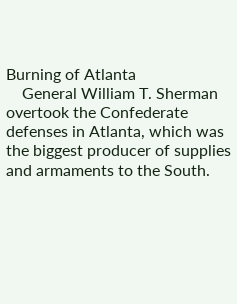Burning of Atlanta
    General William T. Sherman overtook the Confederate defenses in Atlanta, which was the biggest producer of supplies and armaments to the South.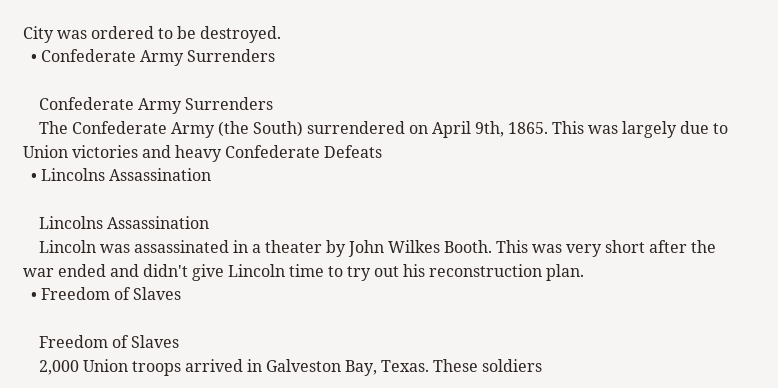City was ordered to be destroyed.
  • Confederate Army Surrenders

    Confederate Army Surrenders
    The Confederate Army (the South) surrendered on April 9th, 1865. This was largely due to Union victories and heavy Confederate Defeats
  • Lincolns Assassination

    Lincolns Assassination
    Lincoln was assassinated in a theater by John Wilkes Booth. This was very short after the war ended and didn't give Lincoln time to try out his reconstruction plan.
  • Freedom of Slaves

    Freedom of Slaves
    2,000 Union troops arrived in Galveston Bay, Texas. These soldiers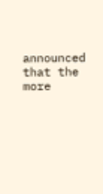announced that the more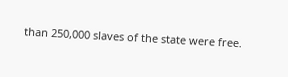than 250,000 slaves of the state were free.